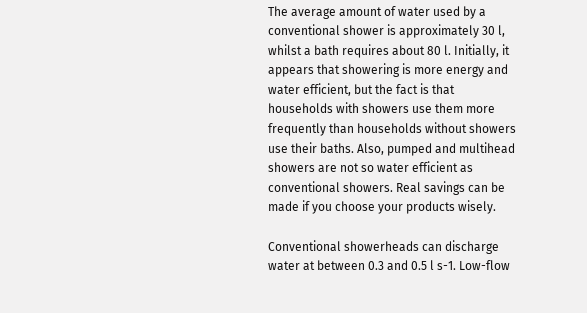The average amount of water used by a conventional shower is approximately 30 l, whilst a bath requires about 80 l. Initially, it appears that showering is more energy and water efficient, but the fact is that households with showers use them more frequently than households without showers use their baths. Also, pumped and multihead showers are not so water efficient as conventional showers. Real savings can be made if you choose your products wisely.

Conventional showerheads can discharge water at between 0.3 and 0.5 l s-1. Low-flow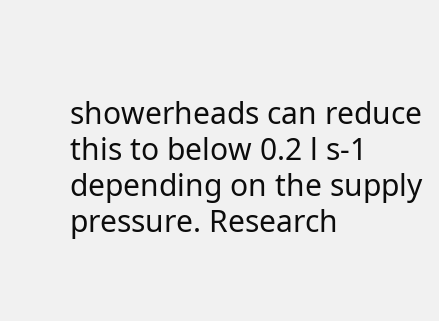showerheads can reduce this to below 0.2 l s-1 depending on the supply pressure. Research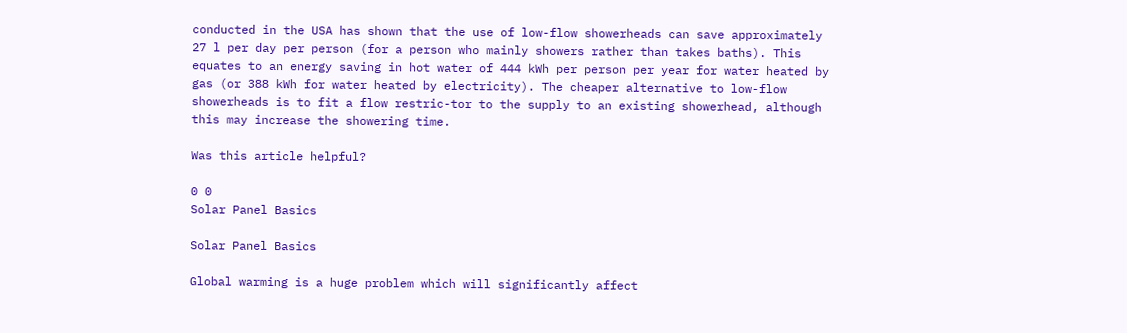conducted in the USA has shown that the use of low-flow showerheads can save approximately 27 l per day per person (for a person who mainly showers rather than takes baths). This equates to an energy saving in hot water of 444 kWh per person per year for water heated by gas (or 388 kWh for water heated by electricity). The cheaper alternative to low-flow showerheads is to fit a flow restric-tor to the supply to an existing showerhead, although this may increase the showering time.

Was this article helpful?

0 0
Solar Panel Basics

Solar Panel Basics

Global warming is a huge problem which will significantly affect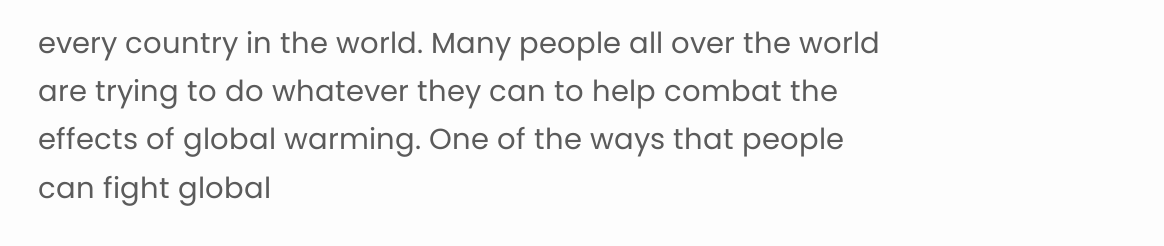every country in the world. Many people all over the world are trying to do whatever they can to help combat the effects of global warming. One of the ways that people can fight global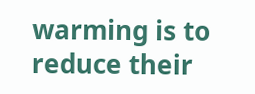warming is to reduce their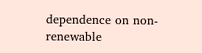dependence on non-renewable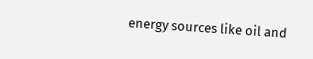energy sources like oil and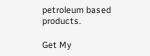petroleum based products.

Get My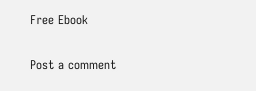Free Ebook

Post a comment